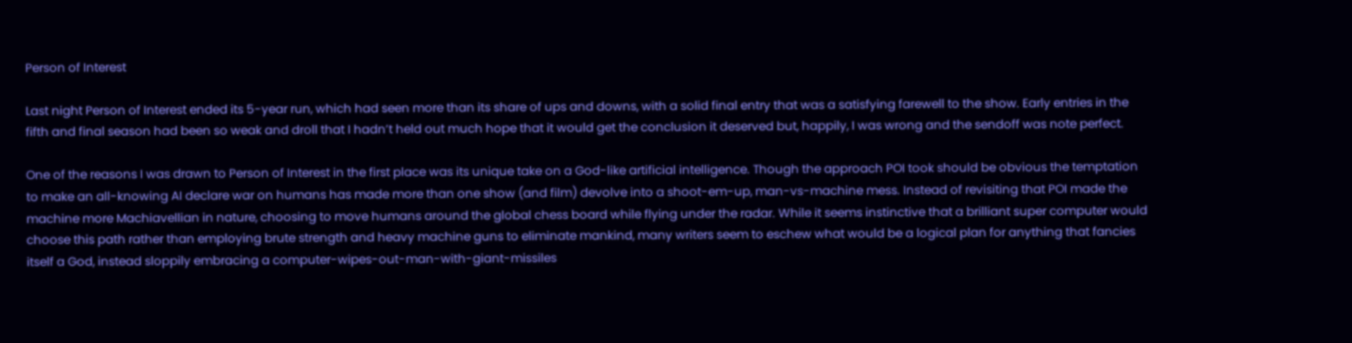Person of Interest

Last night Person of Interest ended its 5-year run, which had seen more than its share of ups and downs, with a solid final entry that was a satisfying farewell to the show. Early entries in the fifth and final season had been so weak and droll that I hadn’t held out much hope that it would get the conclusion it deserved but, happily, I was wrong and the sendoff was note perfect.

One of the reasons I was drawn to Person of Interest in the first place was its unique take on a God-like artificial intelligence. Though the approach POI took should be obvious the temptation to make an all-knowing AI declare war on humans has made more than one show (and film) devolve into a shoot-em-up, man-vs-machine mess. Instead of revisiting that POI made the machine more Machiavellian in nature, choosing to move humans around the global chess board while flying under the radar. While it seems instinctive that a brilliant super computer would choose this path rather than employing brute strength and heavy machine guns to eliminate mankind, many writers seem to eschew what would be a logical plan for anything that fancies itself a God, instead sloppily embracing a computer-wipes-out-man-with-giant-missiles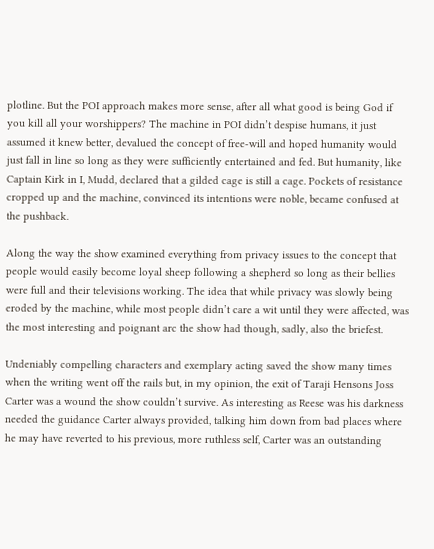plotline. But the POI approach makes more sense, after all what good is being God if you kill all your worshippers? The machine in POI didn’t despise humans, it just assumed it knew better, devalued the concept of free-will and hoped humanity would just fall in line so long as they were sufficiently entertained and fed. But humanity, like Captain Kirk in I, Mudd, declared that a gilded cage is still a cage. Pockets of resistance cropped up and the machine, convinced its intentions were noble, became confused at the pushback.

Along the way the show examined everything from privacy issues to the concept that people would easily become loyal sheep following a shepherd so long as their bellies were full and their televisions working. The idea that while privacy was slowly being eroded by the machine, while most people didn’t care a wit until they were affected, was the most interesting and poignant arc the show had though, sadly, also the briefest.

Undeniably compelling characters and exemplary acting saved the show many times when the writing went off the rails but, in my opinion, the exit of Taraji Hensons Joss Carter was a wound the show couldn’t survive. As interesting as Reese was his darkness needed the guidance Carter always provided, talking him down from bad places where he may have reverted to his previous, more ruthless self, Carter was an outstanding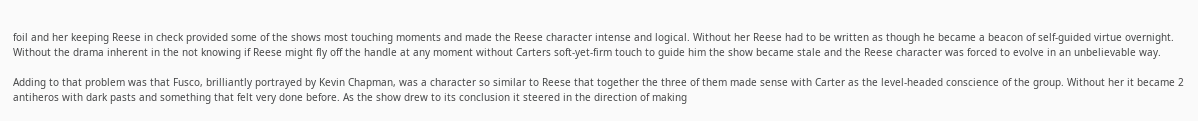foil and her keeping Reese in check provided some of the shows most touching moments and made the Reese character intense and logical. Without her Reese had to be written as though he became a beacon of self-guided virtue overnight. Without the drama inherent in the not knowing if Reese might fly off the handle at any moment without Carters soft-yet-firm touch to guide him the show became stale and the Reese character was forced to evolve in an unbelievable way.

Adding to that problem was that Fusco, brilliantly portrayed by Kevin Chapman, was a character so similar to Reese that together the three of them made sense with Carter as the level-headed conscience of the group. Without her it became 2 antiheros with dark pasts and something that felt very done before. As the show drew to its conclusion it steered in the direction of making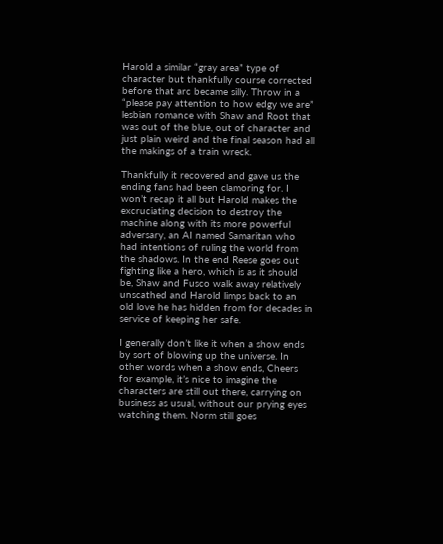Harold a similar “gray area” type of character but thankfully course corrected before that arc became silly. Throw in a “please pay attention to how edgy we are” lesbian romance with Shaw and Root that was out of the blue, out of character and just plain weird and the final season had all the makings of a train wreck.

Thankfully it recovered and gave us the ending fans had been clamoring for. I won’t recap it all but Harold makes the excruciating decision to destroy the machine along with its more powerful adversary, an AI named Samaritan who had intentions of ruling the world from the shadows. In the end Reese goes out fighting like a hero, which is as it should be, Shaw and Fusco walk away relatively unscathed and Harold limps back to an old love he has hidden from for decades in service of keeping her safe.

I generally don’t like it when a show ends by sort of blowing up the universe. In other words when a show ends, Cheers for example, it’s nice to imagine the characters are still out there, carrying on business as usual, without our prying eyes watching them. Norm still goes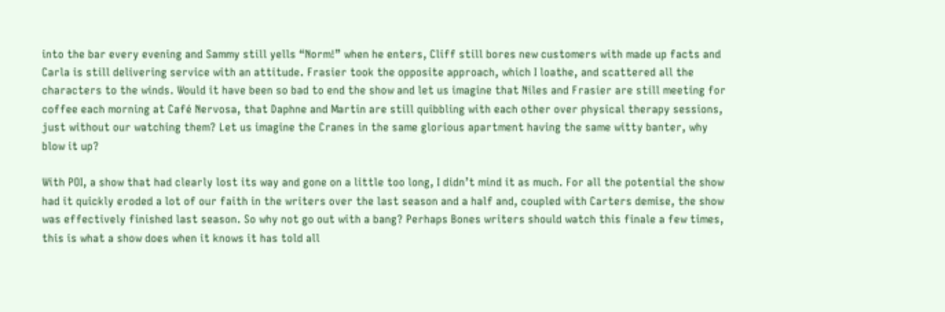into the bar every evening and Sammy still yells “Norm!” when he enters, Cliff still bores new customers with made up facts and Carla is still delivering service with an attitude. Frasier took the opposite approach, which I loathe, and scattered all the characters to the winds. Would it have been so bad to end the show and let us imagine that Niles and Frasier are still meeting for coffee each morning at Café Nervosa, that Daphne and Martin are still quibbling with each other over physical therapy sessions, just without our watching them? Let us imagine the Cranes in the same glorious apartment having the same witty banter, why blow it up?

With POI, a show that had clearly lost its way and gone on a little too long, I didn’t mind it as much. For all the potential the show had it quickly eroded a lot of our faith in the writers over the last season and a half and, coupled with Carters demise, the show was effectively finished last season. So why not go out with a bang? Perhaps Bones writers should watch this finale a few times, this is what a show does when it knows it has told all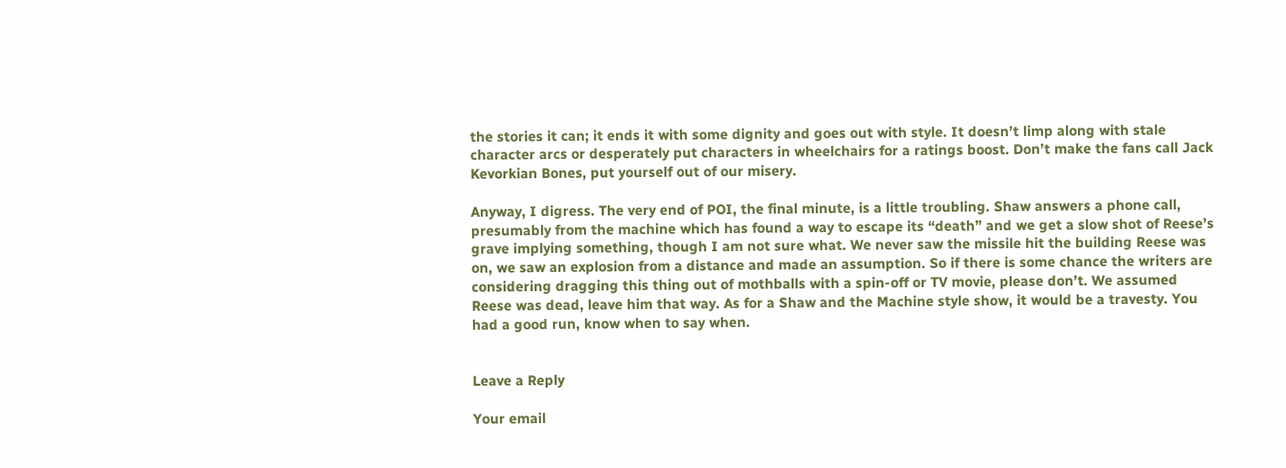the stories it can; it ends it with some dignity and goes out with style. It doesn’t limp along with stale character arcs or desperately put characters in wheelchairs for a ratings boost. Don’t make the fans call Jack Kevorkian Bones, put yourself out of our misery.

Anyway, I digress. The very end of POI, the final minute, is a little troubling. Shaw answers a phone call, presumably from the machine which has found a way to escape its “death” and we get a slow shot of Reese’s grave implying something, though I am not sure what. We never saw the missile hit the building Reese was on, we saw an explosion from a distance and made an assumption. So if there is some chance the writers are considering dragging this thing out of mothballs with a spin-off or TV movie, please don’t. We assumed Reese was dead, leave him that way. As for a Shaw and the Machine style show, it would be a travesty. You had a good run, know when to say when.


Leave a Reply

Your email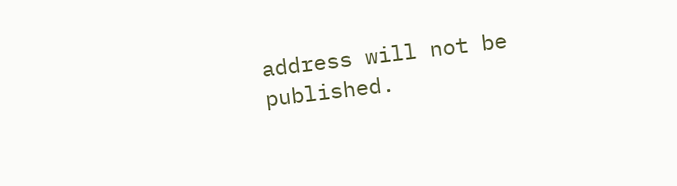address will not be published.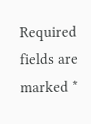Required fields are marked *